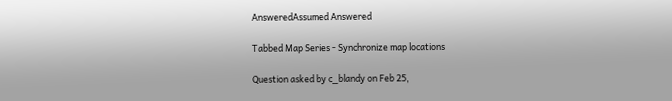AnsweredAssumed Answered

Tabbed Map Series - Synchronize map locations

Question asked by c_blandy on Feb 25,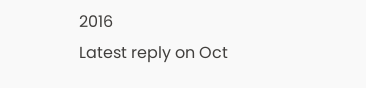2016
Latest reply on Oct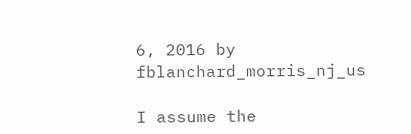6, 2016 by fblanchard_morris_nj_us

I assume the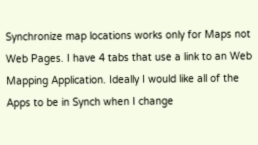Synchronize map locations works only for Maps not Web Pages. I have 4 tabs that use a link to an Web Mapping Application. Ideally I would like all of the Apps to be in Synch when I change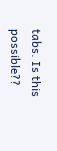tabs. Is this possible??